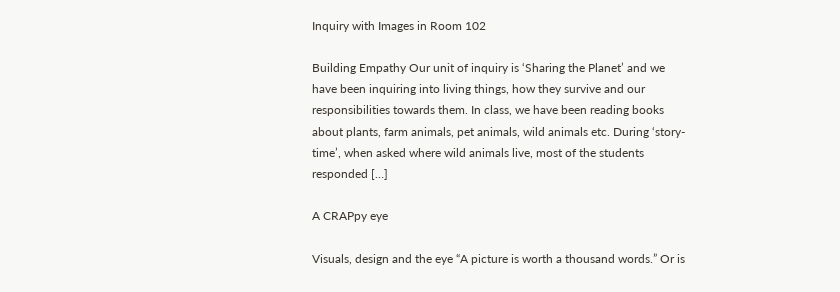Inquiry with Images in Room 102

Building Empathy Our unit of inquiry is ‘Sharing the Planet’ and we have been inquiring into living things, how they survive and our responsibilities towards them. In class, we have been reading books about plants, farm animals, pet animals, wild animals etc. During ‘story-time’, when asked where wild animals live, most of the students responded […]

A CRAPpy eye

Visuals, design and the eye “A picture is worth a thousand words.” Or is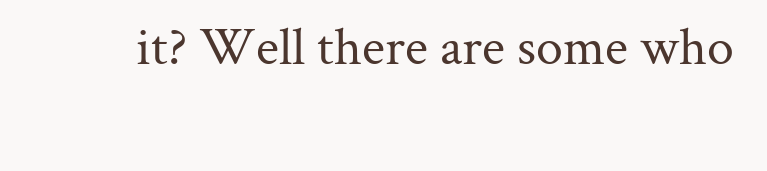it? Well there are some who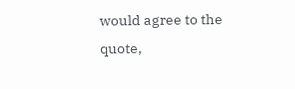would agree to the quote,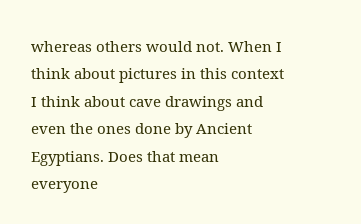whereas others would not. When I think about pictures in this context I think about cave drawings and even the ones done by Ancient Egyptians. Does that mean everyone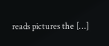reads pictures the […]